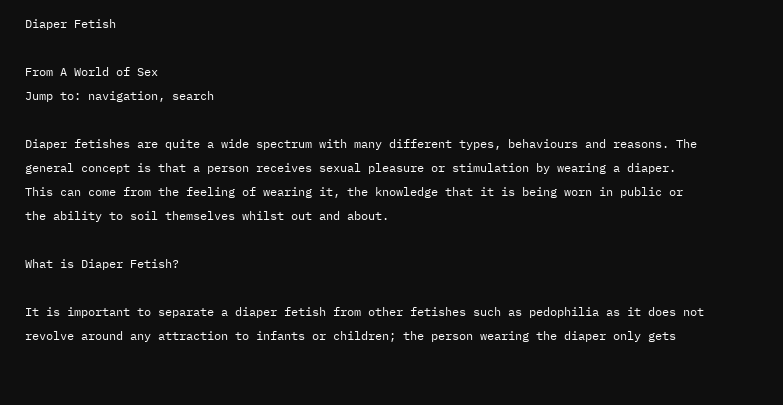Diaper Fetish

From A World of Sex
Jump to: navigation, search

Diaper fetishes are quite a wide spectrum with many different types, behaviours and reasons. The general concept is that a person receives sexual pleasure or stimulation by wearing a diaper. This can come from the feeling of wearing it, the knowledge that it is being worn in public or the ability to soil themselves whilst out and about.

What is Diaper Fetish?

It is important to separate a diaper fetish from other fetishes such as pedophilia as it does not revolve around any attraction to infants or children; the person wearing the diaper only gets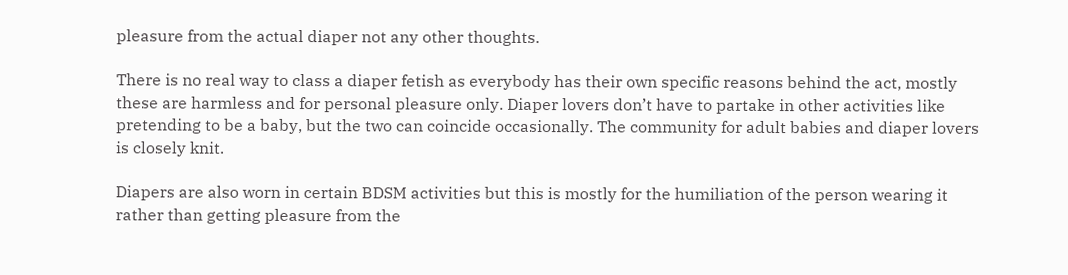pleasure from the actual diaper not any other thoughts.

There is no real way to class a diaper fetish as everybody has their own specific reasons behind the act, mostly these are harmless and for personal pleasure only. Diaper lovers don’t have to partake in other activities like pretending to be a baby, but the two can coincide occasionally. The community for adult babies and diaper lovers is closely knit.

Diapers are also worn in certain BDSM activities but this is mostly for the humiliation of the person wearing it rather than getting pleasure from the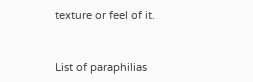texture or feel of it.


List of paraphilias